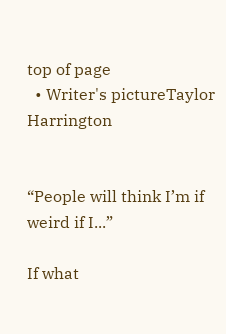top of page
  • Writer's pictureTaylor Harrington


“People will think I’m if weird if I...”

If what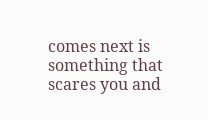comes next is something that scares you and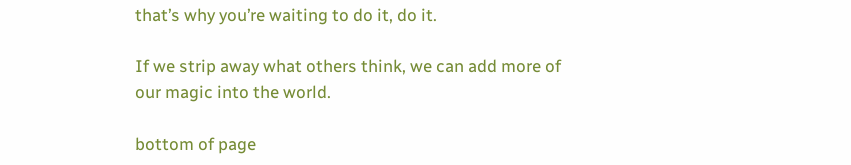that’s why you’re waiting to do it, do it.

If we strip away what others think, we can add more of our magic into the world.

bottom of page